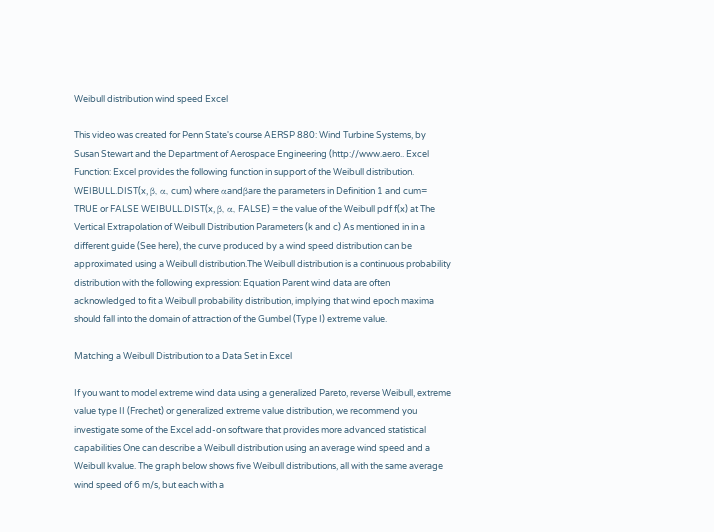Weibull distribution wind speed Excel

This video was created for Penn State's course AERSP 880: Wind Turbine Systems, by Susan Stewart and the Department of Aerospace Engineering (http://www.aero.. Excel Function: Excel provides the following function in support of the Weibull distribution. WEIBULL.DIST(x, β, α, cum) where αandβare the parameters in Definition 1 and cum= TRUE or FALSE WEIBULL.DIST(x, β, α, FALSE) = the value of the Weibull pdf f(x) at The Vertical Extrapolation of Weibull Distribution Parameters (k and c) As mentioned in in a different guide (See here), the curve produced by a wind speed distribution can be approximated using a Weibull distribution.The Weibull distribution is a continuous probability distribution with the following expression: Equation Parent wind data are often acknowledged to fit a Weibull probability distribution, implying that wind epoch maxima should fall into the domain of attraction of the Gumbel (Type I) extreme value.

Matching a Weibull Distribution to a Data Set in Excel

If you want to model extreme wind data using a generalized Pareto, reverse Weibull, extreme value type II (Frechet) or generalized extreme value distribution, we recommend you investigate some of the Excel add-on software that provides more advanced statistical capabilities One can describe a Weibull distribution using an average wind speed and a Weibull kvalue. The graph below shows five Weibull distributions, all with the same average wind speed of 6 m/s, but each with a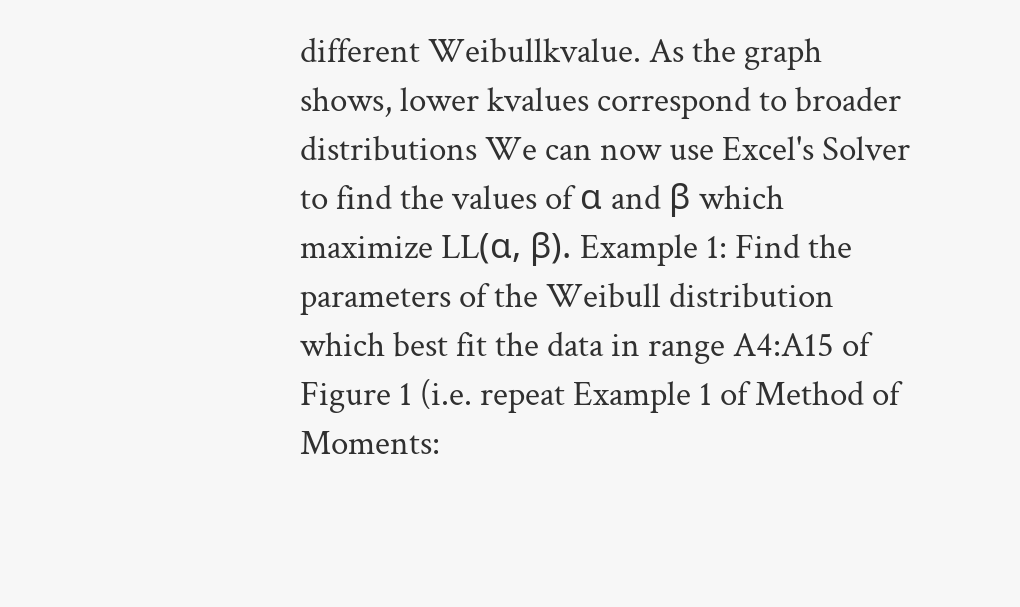different Weibullkvalue. As the graph shows, lower kvalues correspond to broader distributions We can now use Excel's Solver to find the values of α and β which maximize LL(α, β). Example 1: Find the parameters of the Weibull distribution which best fit the data in range A4:A15 of Figure 1 (i.e. repeat Example 1 of Method of Moments: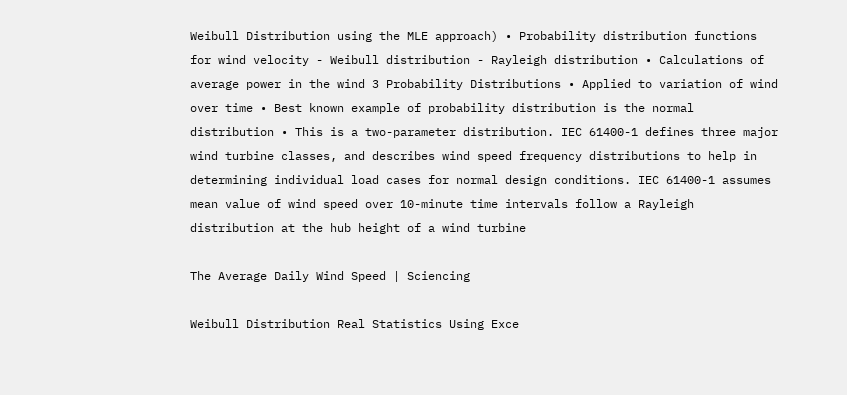Weibull Distribution using the MLE approach) • Probability distribution functions for wind velocity - Weibull distribution - Rayleigh distribution • Calculations of average power in the wind 3 Probability Distributions • Applied to variation of wind over time • Best known example of probability distribution is the normal distribution • This is a two-parameter distribution. IEC 61400-1 defines three major wind turbine classes, and describes wind speed frequency distributions to help in determining individual load cases for normal design conditions. IEC 61400-1 assumes mean value of wind speed over 10-minute time intervals follow a Rayleigh distribution at the hub height of a wind turbine

The Average Daily Wind Speed | Sciencing

Weibull Distribution Real Statistics Using Exce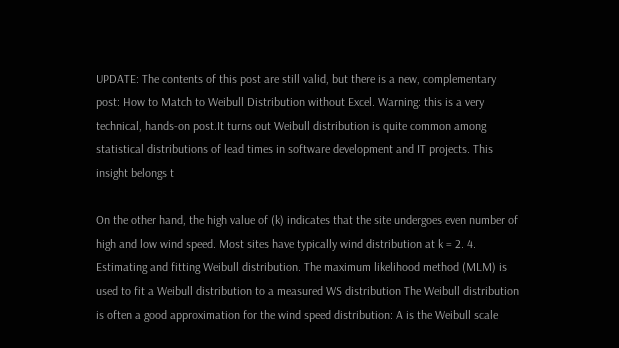UPDATE: The contents of this post are still valid, but there is a new, complementary post: How to Match to Weibull Distribution without Excel. Warning: this is a very technical, hands-on post.It turns out Weibull distribution is quite common among statistical distributions of lead times in software development and IT projects. This insight belongs t

On the other hand, the high value of (k) indicates that the site undergoes even number of high and low wind speed. Most sites have typically wind distribution at k = 2. 4. Estimating and fitting Weibull distribution. The maximum likelihood method (MLM) is used to fit a Weibull distribution to a measured WS distribution The Weibull distribution is often a good approximation for the wind speed distribution: A is the Weibull scale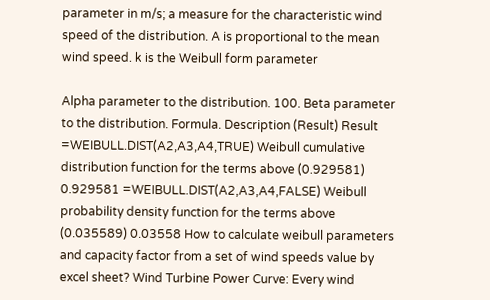parameter in m/s; a measure for the characteristic wind speed of the distribution. A is proportional to the mean wind speed. k is the Weibull form parameter

Alpha parameter to the distribution. 100. Beta parameter to the distribution. Formula. Description (Result) Result =WEIBULL.DIST(A2,A3,A4,TRUE) Weibull cumulative distribution function for the terms above (0.929581) 0.929581 =WEIBULL.DIST(A2,A3,A4,FALSE) Weibull probability density function for the terms above (0.035589) 0.03558 How to calculate weibull parameters and capacity factor from a set of wind speeds value by excel sheet? Wind Turbine Power Curve: Every wind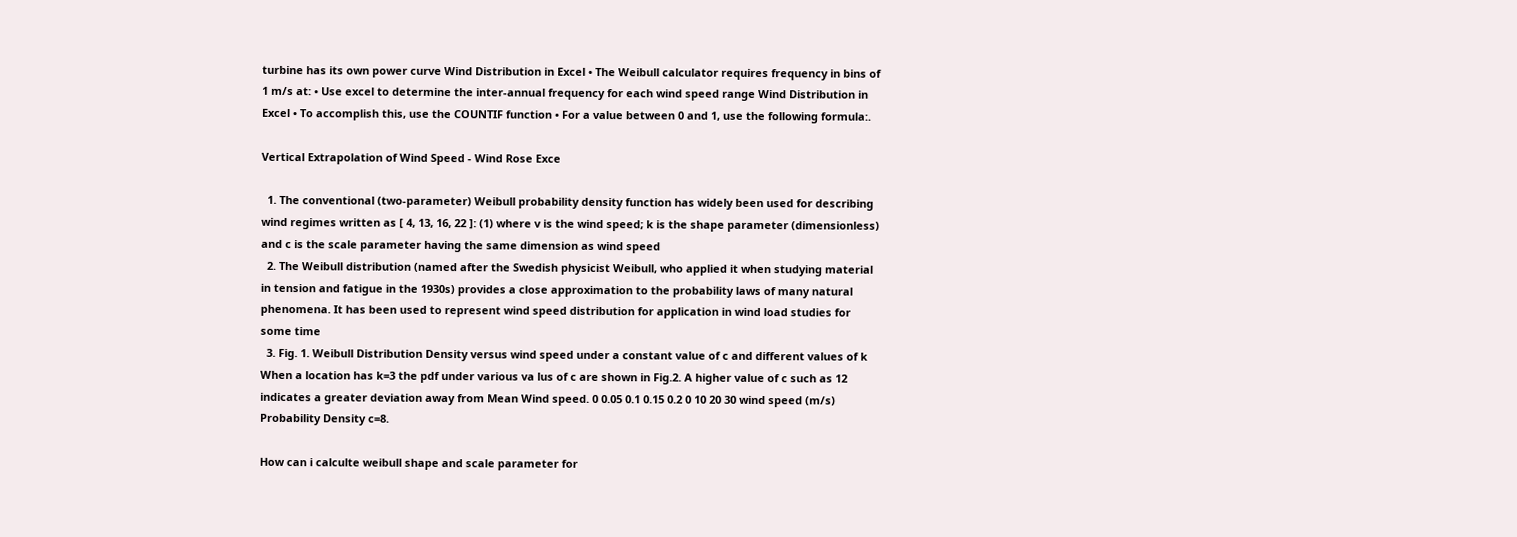turbine has its own power curve Wind Distribution in Excel • The Weibull calculator requires frequency in bins of 1 m/s at: • Use excel to determine the inter-annual frequency for each wind speed range Wind Distribution in Excel • To accomplish this, use the COUNTIF function • For a value between 0 and 1, use the following formula:.

Vertical Extrapolation of Wind Speed - Wind Rose Exce

  1. The conventional (two-parameter) Weibull probability density function has widely been used for describing wind regimes written as [ 4, 13, 16, 22 ]: (1) where v is the wind speed; k is the shape parameter (dimensionless) and c is the scale parameter having the same dimension as wind speed
  2. The Weibull distribution (named after the Swedish physicist Weibull, who applied it when studying material in tension and fatigue in the 1930s) provides a close approximation to the probability laws of many natural phenomena. It has been used to represent wind speed distribution for application in wind load studies for some time
  3. Fig. 1. Weibull Distribution Density versus wind speed under a constant value of c and different values of k When a location has k=3 the pdf under various va lus of c are shown in Fig.2. A higher value of c such as 12 indicates a greater deviation away from Mean Wind speed. 0 0.05 0.1 0.15 0.2 0 10 20 30 wind speed (m/s) Probability Density c=8.

How can i calculte weibull shape and scale parameter for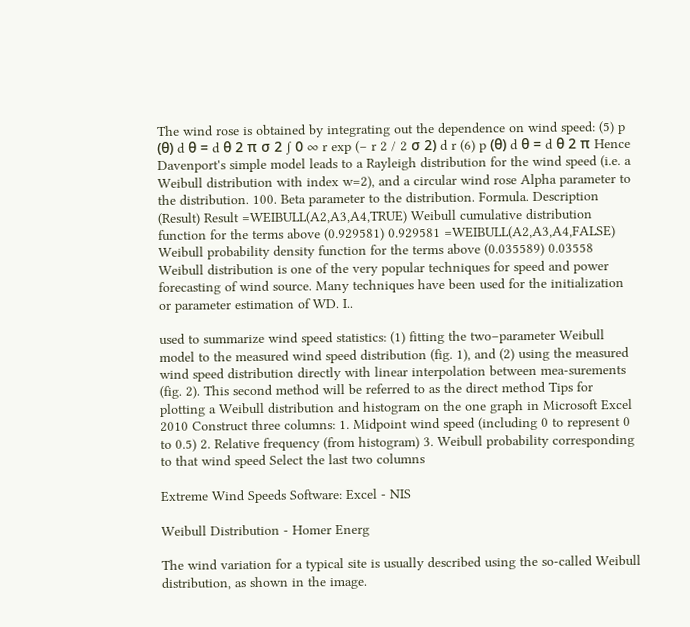The wind rose is obtained by integrating out the dependence on wind speed: (5) p (θ) d θ = d θ 2 π σ 2 ∫ 0 ∞ r exp (− r 2 / 2 σ 2) d r (6) p (θ) d θ = d θ 2 π Hence Davenport's simple model leads to a Rayleigh distribution for the wind speed (i.e. a Weibull distribution with index w=2), and a circular wind rose Alpha parameter to the distribution. 100. Beta parameter to the distribution. Formula. Description (Result) Result =WEIBULL(A2,A3,A4,TRUE) Weibull cumulative distribution function for the terms above (0.929581) 0.929581 =WEIBULL(A2,A3,A4,FALSE) Weibull probability density function for the terms above (0.035589) 0.03558 Weibull distribution is one of the very popular techniques for speed and power forecasting of wind source. Many techniques have been used for the initialization or parameter estimation of WD. I..

used to summarize wind speed statistics: (1) fitting the two−parameter Weibull model to the measured wind speed distribution (fig. 1), and (2) using the measured wind speed distribution directly with linear interpolation between mea-surements (fig. 2). This second method will be referred to as the direct method Tips for plotting a Weibull distribution and histogram on the one graph in Microsoft Excel 2010 Construct three columns: 1. Midpoint wind speed (including 0 to represent 0 to 0.5) 2. Relative frequency (from histogram) 3. Weibull probability corresponding to that wind speed Select the last two columns

Extreme Wind Speeds Software: Excel - NIS

Weibull Distribution - Homer Energ

The wind variation for a typical site is usually described using the so-called Weibull distribution, as shown in the image.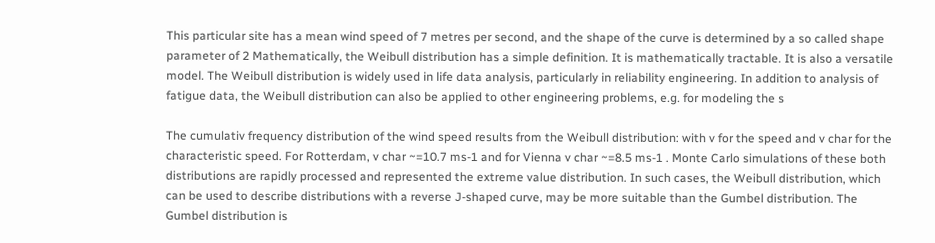This particular site has a mean wind speed of 7 metres per second, and the shape of the curve is determined by a so called shape parameter of 2 Mathematically, the Weibull distribution has a simple definition. It is mathematically tractable. It is also a versatile model. The Weibull distribution is widely used in life data analysis, particularly in reliability engineering. In addition to analysis of fatigue data, the Weibull distribution can also be applied to other engineering problems, e.g. for modeling the s

The cumulativ frequency distribution of the wind speed results from the Weibull distribution: with v for the speed and v char for the characteristic speed. For Rotterdam, v char ~=10.7 ms-1 and for Vienna v char ~=8.5 ms-1 . Monte Carlo simulations of these both distributions are rapidly processed and represented the extreme value distribution. In such cases, the Weibull distribution, which can be used to describe distributions with a reverse J-shaped curve, may be more suitable than the Gumbel distribution. The Gumbel distribution is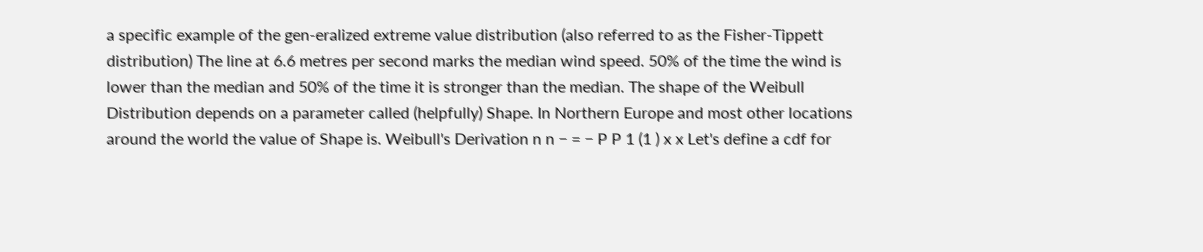a specific example of the gen-eralized extreme value distribution (also referred to as the Fisher-Tippett distribution) The line at 6.6 metres per second marks the median wind speed. 50% of the time the wind is lower than the median and 50% of the time it is stronger than the median. The shape of the Weibull Distribution depends on a parameter called (helpfully) Shape. In Northern Europe and most other locations around the world the value of Shape is. Weibull's Derivation n n − = − P P 1 (1 ) x x Let's define a cdf for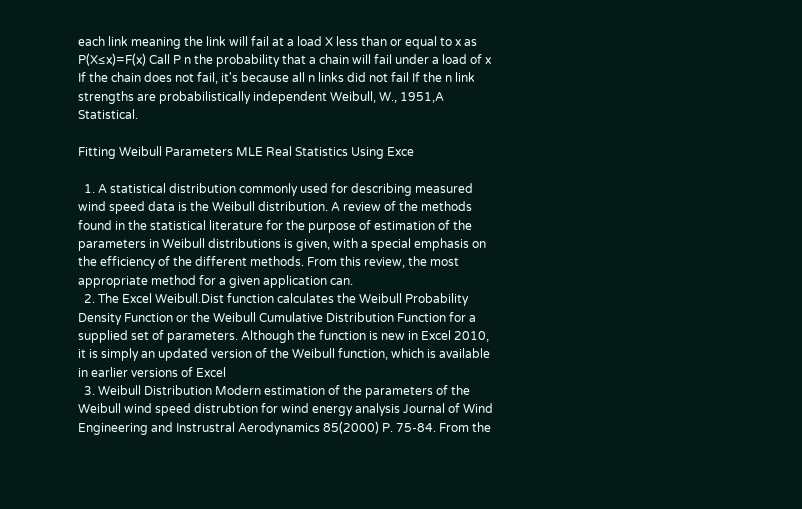each link meaning the link will fail at a load X less than or equal to x as P(X≤x)=F(x) Call P n the probability that a chain will fail under a load of x If the chain does not fail, it's because all n links did not fail If the n link strengths are probabilistically independent Weibull, W., 1951,A Statistical.

Fitting Weibull Parameters MLE Real Statistics Using Exce

  1. A statistical distribution commonly used for describing measured wind speed data is the Weibull distribution. A review of the methods found in the statistical literature for the purpose of estimation of the parameters in Weibull distributions is given, with a special emphasis on the efficiency of the different methods. From this review, the most appropriate method for a given application can.
  2. The Excel Weibull.Dist function calculates the Weibull Probability Density Function or the Weibull Cumulative Distribution Function for a supplied set of parameters. Although the function is new in Excel 2010, it is simply an updated version of the Weibull function, which is available in earlier versions of Excel
  3. Weibull Distribution Modern estimation of the parameters of the Weibull wind speed distrubtion for wind energy analysis Journal of Wind Engineering and Instrustral Aerodynamics 85(2000) P. 75-84. From the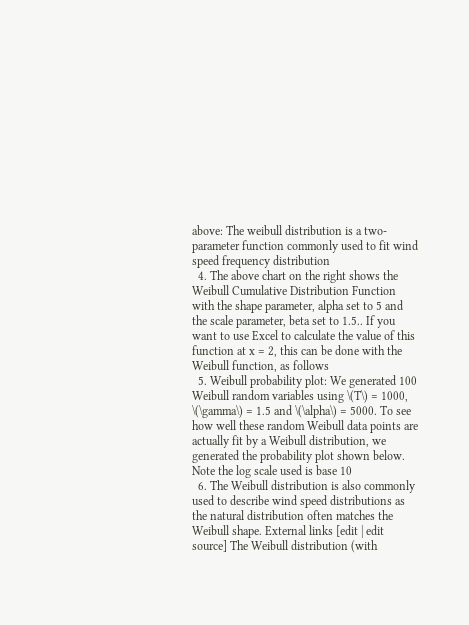above: The weibull distribution is a two-parameter function commonly used to fit wind speed frequency distribution
  4. The above chart on the right shows the Weibull Cumulative Distribution Function with the shape parameter, alpha set to 5 and the scale parameter, beta set to 1.5.. If you want to use Excel to calculate the value of this function at x = 2, this can be done with the Weibull function, as follows
  5. Weibull probability plot: We generated 100 Weibull random variables using \(T\) = 1000, \(\gamma\) = 1.5 and \(\alpha\) = 5000. To see how well these random Weibull data points are actually fit by a Weibull distribution, we generated the probability plot shown below. Note the log scale used is base 10
  6. The Weibull distribution is also commonly used to describe wind speed distributions as the natural distribution often matches the Weibull shape. External links [edit | edit source] The Weibull distribution (with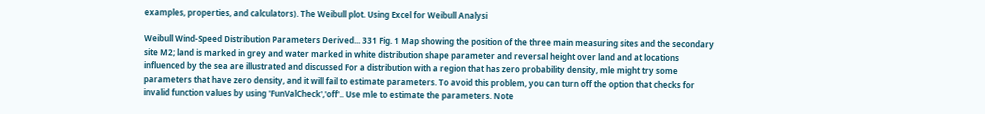examples, properties, and calculators). The Weibull plot. Using Excel for Weibull Analysi

Weibull Wind-Speed Distribution Parameters Derived... 331 Fig. 1 Map showing the position of the three main measuring sites and the secondary site M2; land is marked in grey and water marked in white distribution shape parameter and reversal height over land and at locations influenced by the sea are illustrated and discussed For a distribution with a region that has zero probability density, mle might try some parameters that have zero density, and it will fail to estimate parameters. To avoid this problem, you can turn off the option that checks for invalid function values by using 'FunValCheck','off'.. Use mle to estimate the parameters. Note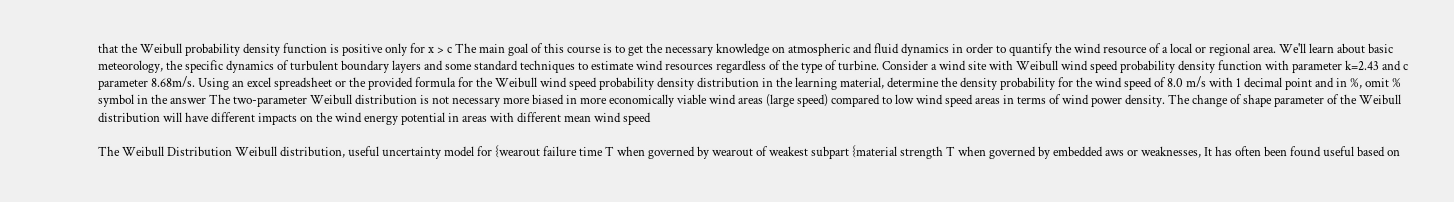that the Weibull probability density function is positive only for x > c The main goal of this course is to get the necessary knowledge on atmospheric and fluid dynamics in order to quantify the wind resource of a local or regional area. We'll learn about basic meteorology, the specific dynamics of turbulent boundary layers and some standard techniques to estimate wind resources regardless of the type of turbine. Consider a wind site with Weibull wind speed probability density function with parameter k=2.43 and c parameter 8.68m/s. Using an excel spreadsheet or the provided formula for the Weibull wind speed probability density distribution in the learning material, determine the density probability for the wind speed of 8.0 m/s with 1 decimal point and in %, omit % symbol in the answer The two-parameter Weibull distribution is not necessary more biased in more economically viable wind areas (large speed) compared to low wind speed areas in terms of wind power density. The change of shape parameter of the Weibull distribution will have different impacts on the wind energy potential in areas with different mean wind speed

The Weibull Distribution Weibull distribution, useful uncertainty model for {wearout failure time T when governed by wearout of weakest subpart {material strength T when governed by embedded aws or weaknesses, It has often been found useful based on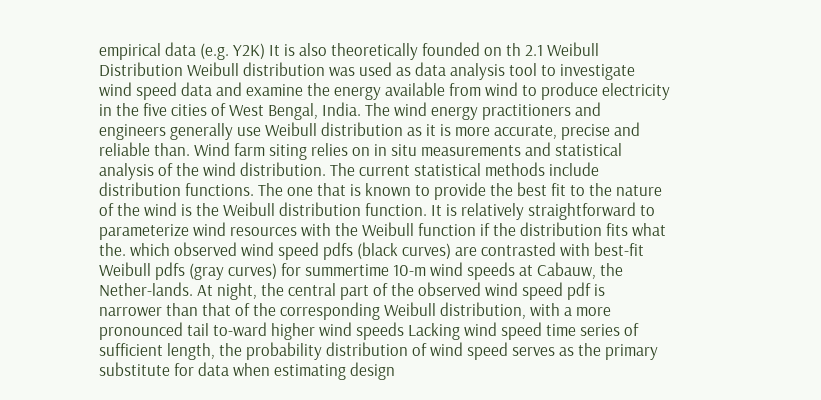empirical data (e.g. Y2K) It is also theoretically founded on th 2.1 Weibull Distribution Weibull distribution was used as data analysis tool to investigate wind speed data and examine the energy available from wind to produce electricity in the five cities of West Bengal, India. The wind energy practitioners and engineers generally use Weibull distribution as it is more accurate, precise and reliable than. Wind farm siting relies on in situ measurements and statistical analysis of the wind distribution. The current statistical methods include distribution functions. The one that is known to provide the best fit to the nature of the wind is the Weibull distribution function. It is relatively straightforward to parameterize wind resources with the Weibull function if the distribution fits what the. which observed wind speed pdfs (black curves) are contrasted with best-fit Weibull pdfs (gray curves) for summertime 10-m wind speeds at Cabauw, the Nether-lands. At night, the central part of the observed wind speed pdf is narrower than that of the corresponding Weibull distribution, with a more pronounced tail to-ward higher wind speeds Lacking wind speed time series of sufficient length, the probability distribution of wind speed serves as the primary substitute for data when estimating design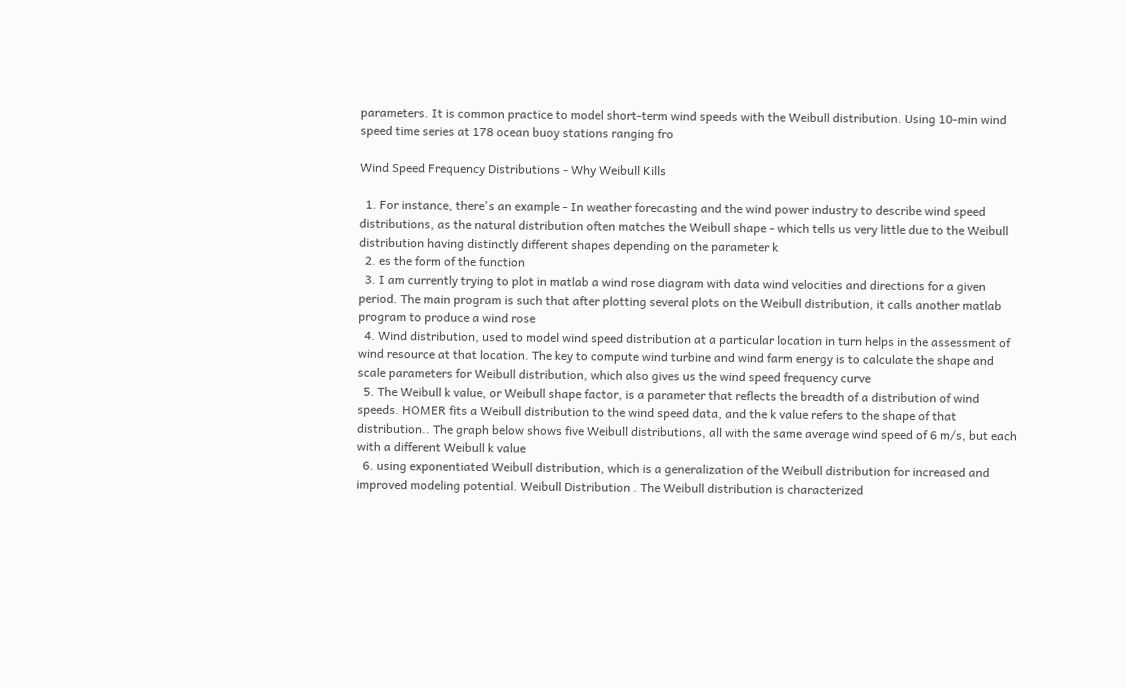parameters. It is common practice to model short-term wind speeds with the Weibull distribution. Using 10-min wind speed time series at 178 ocean buoy stations ranging fro

Wind Speed Frequency Distributions - Why Weibull Kills

  1. For instance, there's an example - In weather forecasting and the wind power industry to describe wind speed distributions, as the natural distribution often matches the Weibull shape - which tells us very little due to the Weibull distribution having distinctly different shapes depending on the parameter k
  2. es the form of the function
  3. I am currently trying to plot in matlab a wind rose diagram with data wind velocities and directions for a given period. The main program is such that after plotting several plots on the Weibull distribution, it calls another matlab program to produce a wind rose
  4. Wind distribution, used to model wind speed distribution at a particular location in turn helps in the assessment of wind resource at that location. The key to compute wind turbine and wind farm energy is to calculate the shape and scale parameters for Weibull distribution, which also gives us the wind speed frequency curve
  5. The Weibull k value, or Weibull shape factor, is a parameter that reflects the breadth of a distribution of wind speeds. HOMER fits a Weibull distribution to the wind speed data, and the k value refers to the shape of that distribution.. The graph below shows five Weibull distributions, all with the same average wind speed of 6 m/s, but each with a different Weibull k value
  6. using exponentiated Weibull distribution, which is a generalization of the Weibull distribution for increased and improved modeling potential. Weibull Distribution . The Weibull distribution is characterized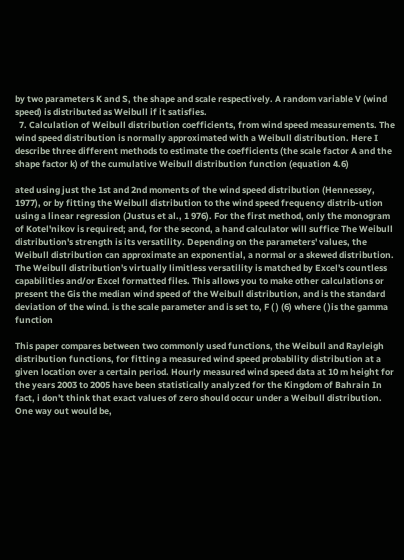by two parameters K and S, the shape and scale respectively. A random variable V (wind speed) is distributed as Weibull if it satisfies.
  7. Calculation of Weibull distribution coefficients, from wind speed measurements. The wind speed distribution is normally approximated with a Weibull distribution. Here I describe three different methods to estimate the coefficients (the scale factor A and the shape factor k) of the cumulative Weibull distribution function (equation 4.6)

ated using just the 1st and 2nd moments of the wind speed distribution (Hennessey, 1977), or by fitting the Weibull distribution to the wind speed frequency distrib-ution using a linear regression (Justus et al., 1 976). For the first method, only the monogram of Kotel'nikov is required; and, for the second, a hand calculator will suffice The Weibull distribution's strength is its versatility. Depending on the parameters' values, the Weibull distribution can approximate an exponential, a normal or a skewed distribution. The Weibull distribution's virtually limitless versatility is matched by Excel's countless capabilities and/or Excel formatted files. This allows you to make other calculations or present the Gis the median wind speed of the Weibull distribution, and is the standard deviation of the wind. is the scale parameter and is set to, F ( ) (6) where ( )is the gamma function

This paper compares between two commonly used functions, the Weibull and Rayleigh distribution functions, for fitting a measured wind speed probability distribution at a given location over a certain period. Hourly measured wind speed data at 10 m height for the years 2003 to 2005 have been statistically analyzed for the Kingdom of Bahrain In fact, i don't think that exact values of zero should occur under a Weibull distribution. One way out would be,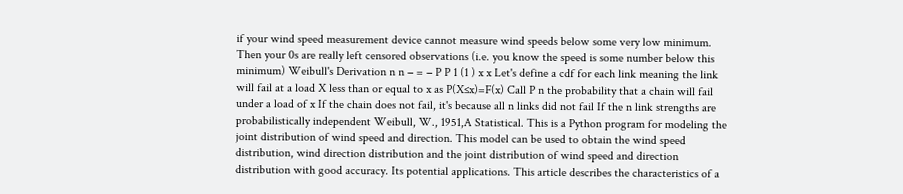if your wind speed measurement device cannot measure wind speeds below some very low minimum. Then your 0s are really left censored observations (i.e. you know the speed is some number below this minimum) Weibull's Derivation n n − = − P P 1 (1 ) x x Let's define a cdf for each link meaning the link will fail at a load X less than or equal to x as P(X≤x)=F(x) Call P n the probability that a chain will fail under a load of x If the chain does not fail, it's because all n links did not fail If the n link strengths are probabilistically independent Weibull, W., 1951,A Statistical. This is a Python program for modeling the joint distribution of wind speed and direction. This model can be used to obtain the wind speed distribution, wind direction distribution and the joint distribution of wind speed and direction distribution with good accuracy. Its potential applications. This article describes the characteristics of a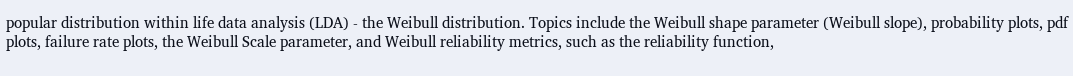popular distribution within life data analysis (LDA) - the Weibull distribution. Topics include the Weibull shape parameter (Weibull slope), probability plots, pdf plots, failure rate plots, the Weibull Scale parameter, and Weibull reliability metrics, such as the reliability function,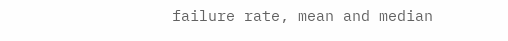failure rate, mean and median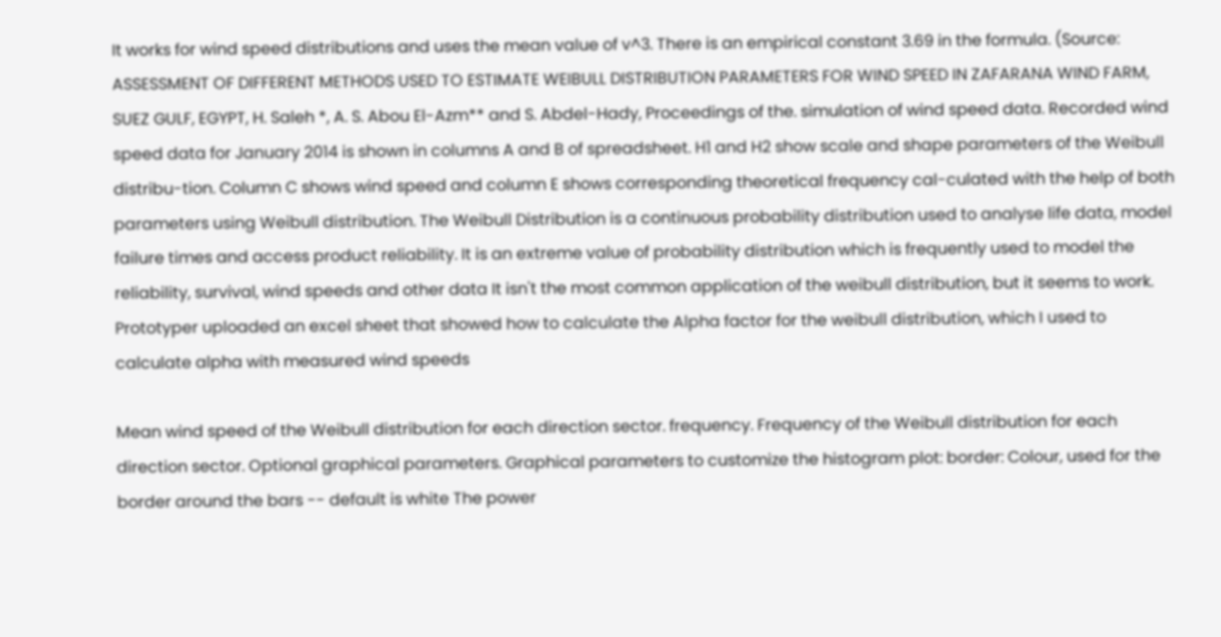It works for wind speed distributions and uses the mean value of v^3. There is an empirical constant 3.69 in the formula. (Source: ASSESSMENT OF DIFFERENT METHODS USED TO ESTIMATE WEIBULL DISTRIBUTION PARAMETERS FOR WIND SPEED IN ZAFARANA WIND FARM, SUEZ GULF, EGYPT, H. Saleh *, A. S. Abou El-Azm** and S. Abdel-Hady, Proceedings of the. simulation of wind speed data. Recorded wind speed data for January 2014 is shown in columns A and B of spreadsheet. H1 and H2 show scale and shape parameters of the Weibull distribu-tion. Column C shows wind speed and column E shows corresponding theoretical frequency cal-culated with the help of both parameters using Weibull distribution. The Weibull Distribution is a continuous probability distribution used to analyse life data, model failure times and access product reliability. It is an extreme value of probability distribution which is frequently used to model the reliability, survival, wind speeds and other data It isn't the most common application of the weibull distribution, but it seems to work. Prototyper uploaded an excel sheet that showed how to calculate the Alpha factor for the weibull distribution, which I used to calculate alpha with measured wind speeds

Mean wind speed of the Weibull distribution for each direction sector. frequency. Frequency of the Weibull distribution for each direction sector. Optional graphical parameters. Graphical parameters to customize the histogram plot: border: Colour, used for the border around the bars -- default is white The power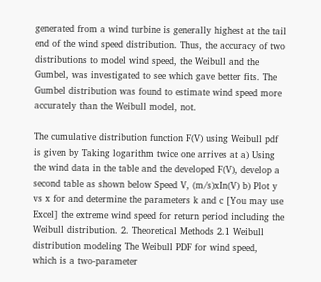generated from a wind turbine is generally highest at the tail end of the wind speed distribution. Thus, the accuracy of two distributions to model wind speed, the Weibull and the Gumbel, was investigated to see which gave better fits. The Gumbel distribution was found to estimate wind speed more accurately than the Weibull model, not.

The cumulative distribution function F(V) using Weibull pdf is given by Taking logarithm twice one arrives at a) Using the wind data in the table and the developed F(V), develop a second table as shown below Speed V, (m/s)xIn(V) b) Plot y vs x for and determine the parameters k and c [You may use Excel] the extreme wind speed for return period including the Weibull distribution. 2. Theoretical Methods 2.1 Weibull distribution modeling The Weibull PDF for wind speed, which is a two-parameter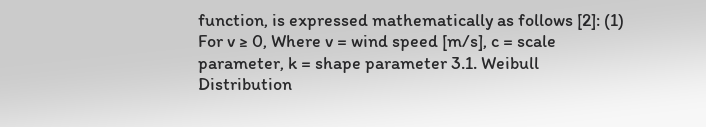function, is expressed mathematically as follows [2]: (1) For v ≥ 0, Where v = wind speed [m/s], c = scale parameter, k = shape parameter 3.1. Weibull Distribution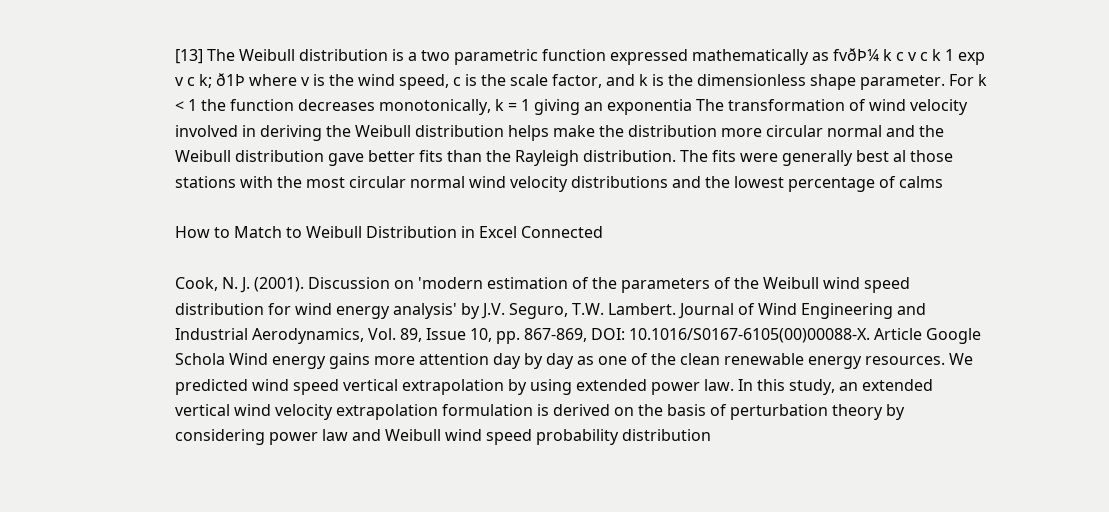[13] The Weibull distribution is a two parametric function expressed mathematically as fvðÞ¼ k c v c k 1 exp v c k; ð1Þ where v is the wind speed, c is the scale factor, and k is the dimensionless shape parameter. For k < 1 the function decreases monotonically, k = 1 giving an exponentia The transformation of wind velocity involved in deriving the Weibull distribution helps make the distribution more circular normal and the Weibull distribution gave better fits than the Rayleigh distribution. The fits were generally best al those stations with the most circular normal wind velocity distributions and the lowest percentage of calms

How to Match to Weibull Distribution in Excel Connected

Cook, N. J. (2001). Discussion on 'modern estimation of the parameters of the Weibull wind speed distribution for wind energy analysis' by J.V. Seguro, T.W. Lambert. Journal of Wind Engineering and Industrial Aerodynamics, Vol. 89, Issue 10, pp. 867-869, DOI: 10.1016/S0167-6105(00)00088-X. Article Google Schola Wind energy gains more attention day by day as one of the clean renewable energy resources. We predicted wind speed vertical extrapolation by using extended power law. In this study, an extended vertical wind velocity extrapolation formulation is derived on the basis of perturbation theory by considering power law and Weibull wind speed probability distribution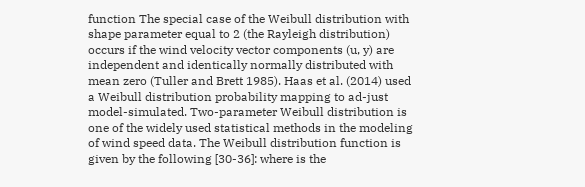function The special case of the Weibull distribution with shape parameter equal to 2 (the Rayleigh distribution) occurs if the wind velocity vector components (u, y) are independent and identically normally distributed with mean zero (Tuller and Brett 1985). Haas et al. (2014) used a Weibull distribution probability mapping to ad-just model-simulated. Two-parameter Weibull distribution is one of the widely used statistical methods in the modeling of wind speed data. The Weibull distribution function is given by the following [30-36]: where is the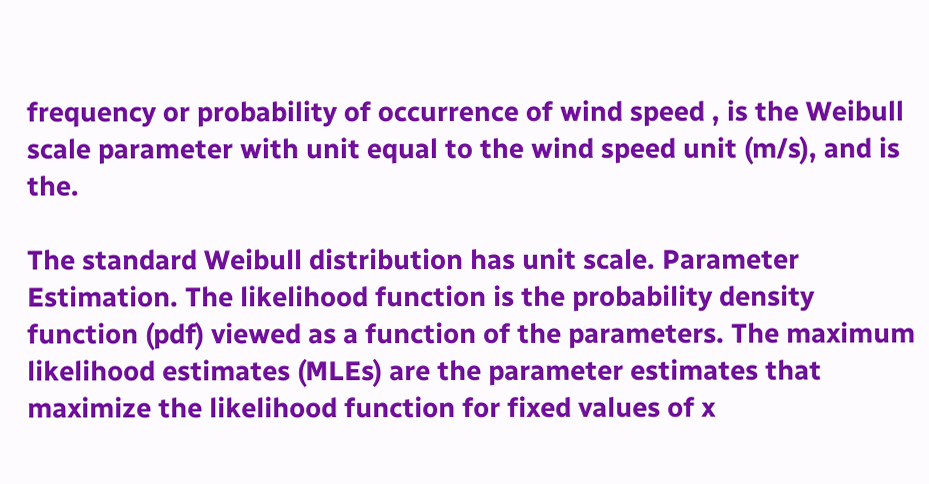frequency or probability of occurrence of wind speed , is the Weibull scale parameter with unit equal to the wind speed unit (m/s), and is the.

The standard Weibull distribution has unit scale. Parameter Estimation. The likelihood function is the probability density function (pdf) viewed as a function of the parameters. The maximum likelihood estimates (MLEs) are the parameter estimates that maximize the likelihood function for fixed values of x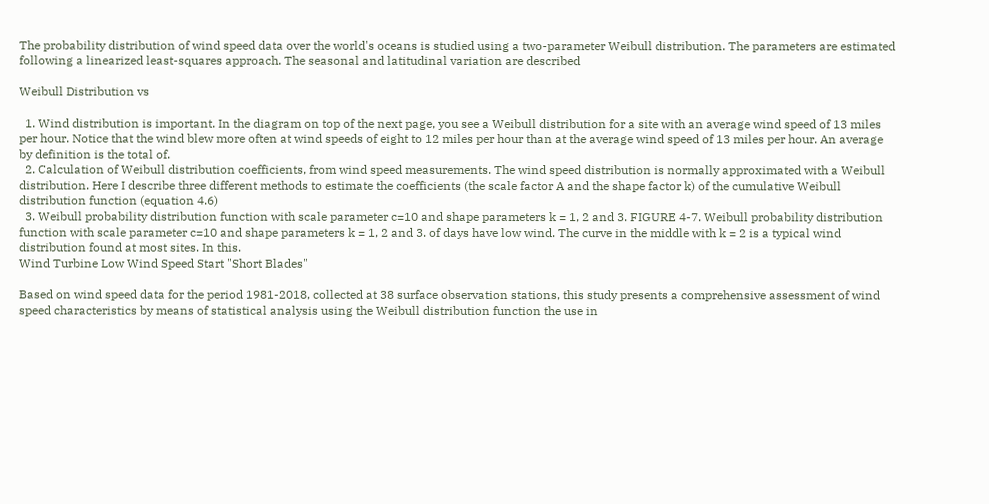The probability distribution of wind speed data over the world's oceans is studied using a two-parameter Weibull distribution. The parameters are estimated following a linearized least-squares approach. The seasonal and latitudinal variation are described

Weibull Distribution vs

  1. Wind distribution is important. In the diagram on top of the next page, you see a Weibull distribution for a site with an average wind speed of 13 miles per hour. Notice that the wind blew more often at wind speeds of eight to 12 miles per hour than at the average wind speed of 13 miles per hour. An average by definition is the total of.
  2. Calculation of Weibull distribution coefficients, from wind speed measurements. The wind speed distribution is normally approximated with a Weibull distribution. Here I describe three different methods to estimate the coefficients (the scale factor A and the shape factor k) of the cumulative Weibull distribution function (equation 4.6)
  3. Weibull probability distribution function with scale parameter c=10 and shape parameters k = 1, 2 and 3. FIGURE 4-7. Weibull probability distribution function with scale parameter c=10 and shape parameters k = 1, 2 and 3. of days have low wind. The curve in the middle with k = 2 is a typical wind distribution found at most sites. In this.
Wind Turbine Low Wind Speed Start "Short Blades"

Based on wind speed data for the period 1981-2018, collected at 38 surface observation stations, this study presents a comprehensive assessment of wind speed characteristics by means of statistical analysis using the Weibull distribution function the use in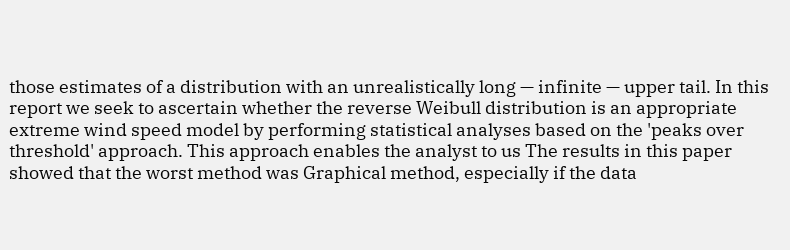those estimates of a distribution with an unrealistically long — infinite — upper tail. In this report we seek to ascertain whether the reverse Weibull distribution is an appropriate extreme wind speed model by performing statistical analyses based on the 'peaks over threshold' approach. This approach enables the analyst to us The results in this paper showed that the worst method was Graphical method, especially if the data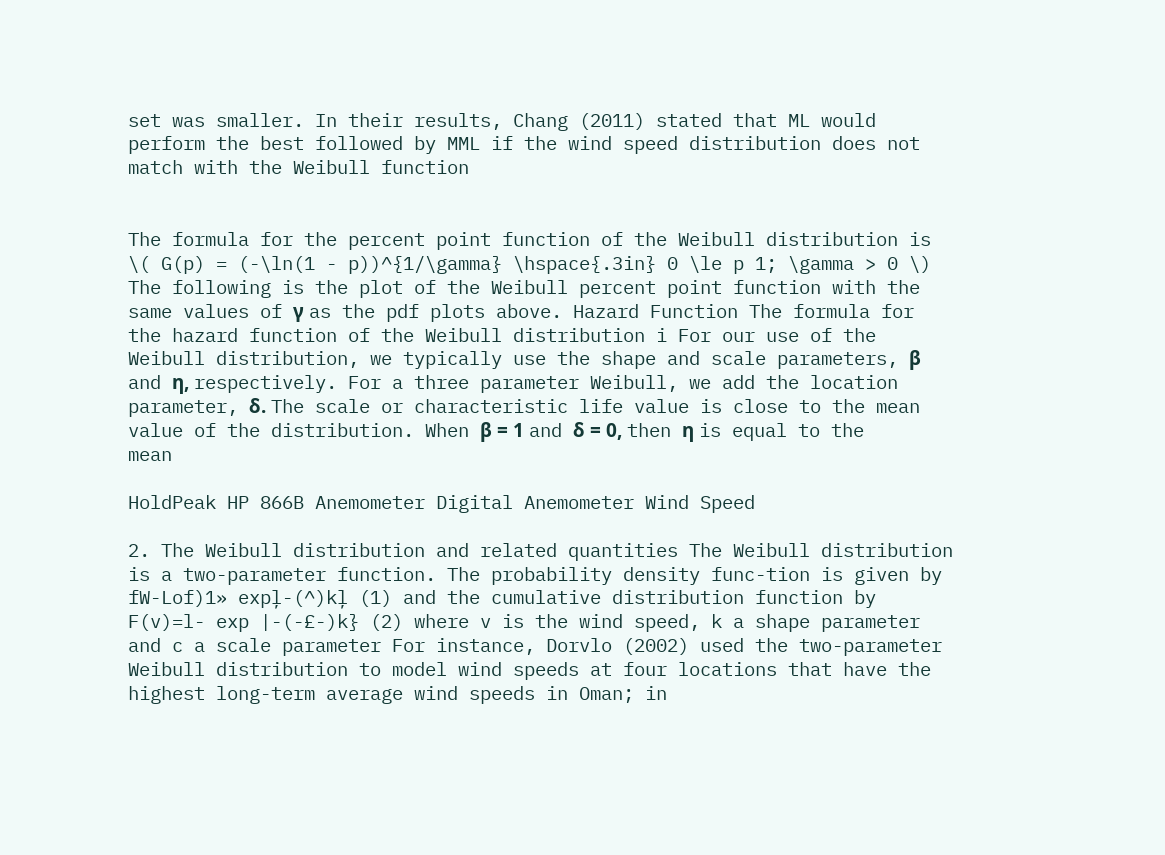set was smaller. In their results, Chang (2011) stated that ML would perform the best followed by MML if the wind speed distribution does not match with the Weibull function


The formula for the percent point function of the Weibull distribution is \( G(p) = (-\ln(1 - p))^{1/\gamma} \hspace{.3in} 0 \le p 1; \gamma > 0 \) The following is the plot of the Weibull percent point function with the same values of γ as the pdf plots above. Hazard Function The formula for the hazard function of the Weibull distribution i For our use of the Weibull distribution, we typically use the shape and scale parameters, β and η, respectively. For a three parameter Weibull, we add the location parameter, δ. The scale or characteristic life value is close to the mean value of the distribution. When β = 1 and δ = 0, then η is equal to the mean

HoldPeak HP 866B Anemometer Digital Anemometer Wind Speed

2. The Weibull distribution and related quantities The Weibull distribution is a two-parameter function. The probability density func-tion is given by fW-Lof)1» expļ-(^)kļ (1) and the cumulative distribution function by F(v)=l- exp |-(-£-)k} (2) where v is the wind speed, k a shape parameter and c a scale parameter For instance, Dorvlo (2002) used the two-parameter Weibull distribution to model wind speeds at four locations that have the highest long-term average wind speeds in Oman; in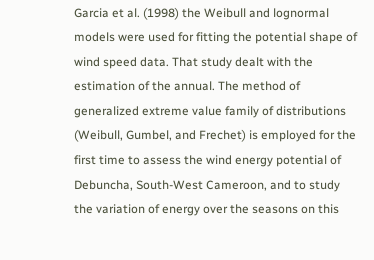Garcia et al. (1998) the Weibull and lognormal models were used for fitting the potential shape of wind speed data. That study dealt with the estimation of the annual. The method of generalized extreme value family of distributions (Weibull, Gumbel, and Frechet) is employed for the first time to assess the wind energy potential of Debuncha, South-West Cameroon, and to study the variation of energy over the seasons on this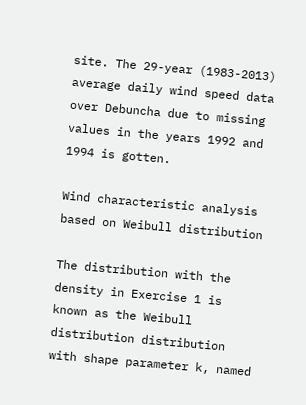site. The 29-year (1983-2013) average daily wind speed data over Debuncha due to missing values in the years 1992 and 1994 is gotten.

Wind characteristic analysis based on Weibull distribution

The distribution with the density in Exercise 1 is known as the Weibull distribution distribution with shape parameter k, named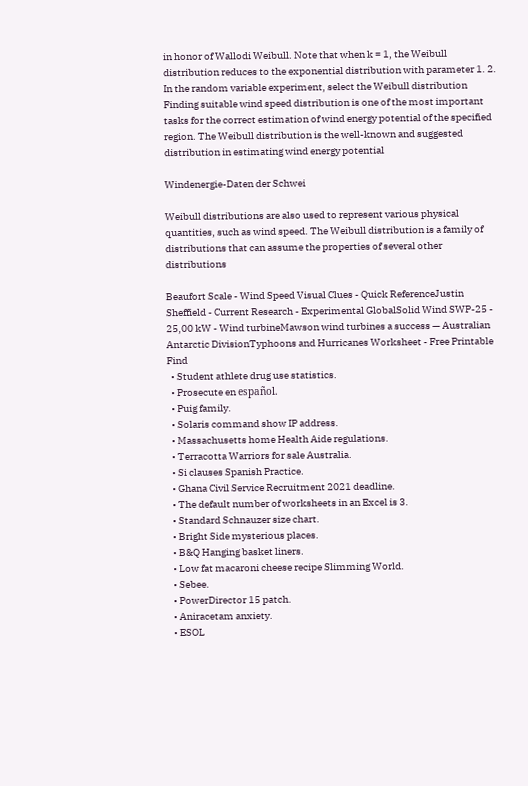in honor of Wallodi Weibull. Note that when k = 1, the Weibull distribution reduces to the exponential distribution with parameter 1. 2. In the random variable experiment, select the Weibull distribution Finding suitable wind speed distribution is one of the most important tasks for the correct estimation of wind energy potential of the specified region. The Weibull distribution is the well-known and suggested distribution in estimating wind energy potential

Windenergie-Daten der Schwei

Weibull distributions are also used to represent various physical quantities, such as wind speed. The Weibull distribution is a family of distributions that can assume the properties of several other distributions

Beaufort Scale - Wind Speed Visual Clues - Quick ReferenceJustin Sheffield - Current Research - Experimental GlobalSolid Wind SWP-25 - 25,00 kW - Wind turbineMawson wind turbines a success — Australian Antarctic DivisionTyphoons and Hurricanes Worksheet - Free Printable Find
  • Student athlete drug use statistics.
  • Prosecute en español.
  • Puig family.
  • Solaris command show IP address.
  • Massachusetts home Health Aide regulations.
  • Terracotta Warriors for sale Australia.
  • Si clauses Spanish Practice.
  • Ghana Civil Service Recruitment 2021 deadline.
  • The default number of worksheets in an Excel is 3.
  • Standard Schnauzer size chart.
  • Bright Side mysterious places.
  • B&Q Hanging basket liners.
  • Low fat macaroni cheese recipe Slimming World.
  • Sebee.
  • PowerDirector 15 patch.
  • Aniracetam anxiety.
  • ESOL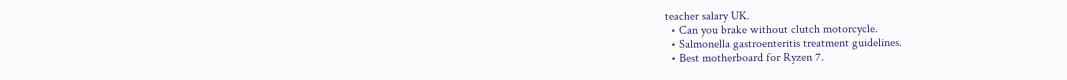teacher salary UK.
  • Can you brake without clutch motorcycle.
  • Salmonella gastroenteritis treatment guidelines.
  • Best motherboard for Ryzen 7.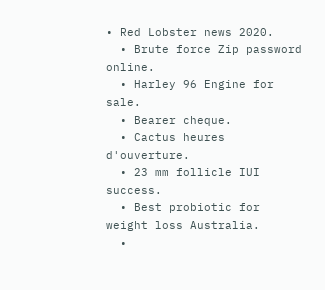• Red Lobster news 2020.
  • Brute force Zip password online.
  • Harley 96 Engine for sale.
  • Bearer cheque.
  • Cactus heures d'ouverture.
  • 23 mm follicle IUI success.
  • Best probiotic for weight loss Australia.
  •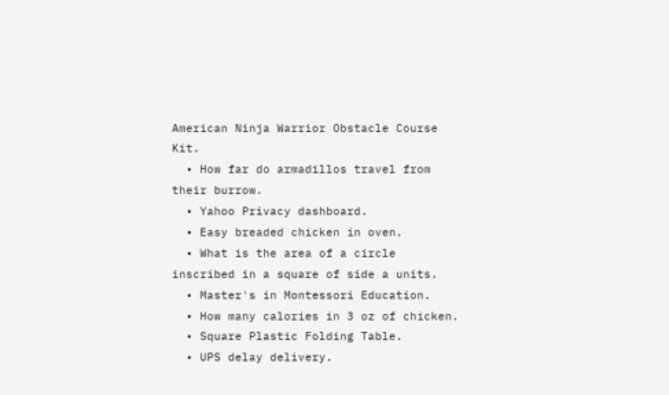American Ninja Warrior Obstacle Course Kit.
  • How far do armadillos travel from their burrow.
  • Yahoo Privacy dashboard.
  • Easy breaded chicken in oven.
  • What is the area of a circle inscribed in a square of side a units.
  • Master's in Montessori Education.
  • How many calories in 3 oz of chicken.
  • Square Plastic Folding Table.
  • UPS delay delivery.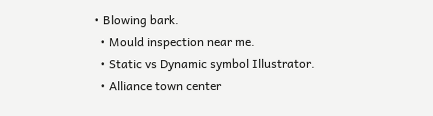• Blowing bark.
  • Mould inspection near me.
  • Static vs Dynamic symbol Illustrator.
  • Alliance town center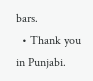bars.
  • Thank you in Punjabi.